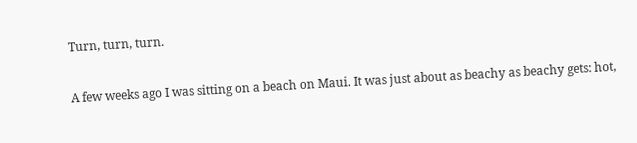Turn, turn, turn.

A few weeks ago I was sitting on a beach on Maui. It was just about as beachy as beachy gets: hot,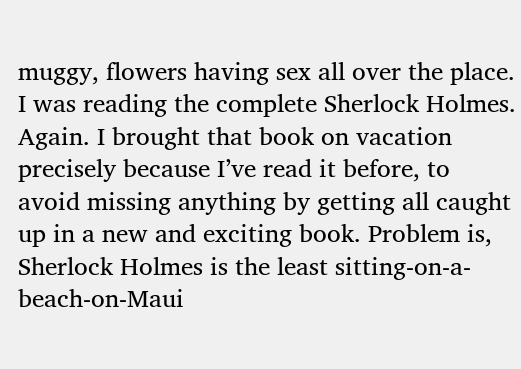muggy, flowers having sex all over the place. I was reading the complete Sherlock Holmes. Again. I brought that book on vacation precisely because I’ve read it before, to avoid missing anything by getting all caught up in a new and exciting book. Problem is, Sherlock Holmes is the least sitting-on-a-beach-on-Maui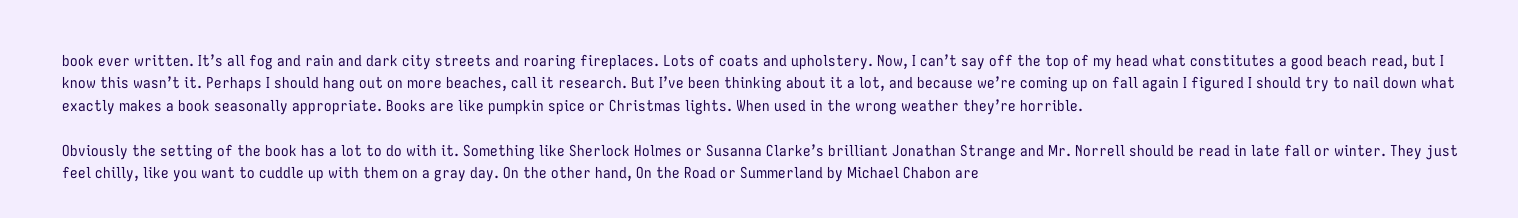book ever written. It’s all fog and rain and dark city streets and roaring fireplaces. Lots of coats and upholstery. Now, I can’t say off the top of my head what constitutes a good beach read, but I know this wasn’t it. Perhaps I should hang out on more beaches, call it research. But I’ve been thinking about it a lot, and because we’re coming up on fall again I figured I should try to nail down what exactly makes a book seasonally appropriate. Books are like pumpkin spice or Christmas lights. When used in the wrong weather they’re horrible.

Obviously the setting of the book has a lot to do with it. Something like Sherlock Holmes or Susanna Clarke’s brilliant Jonathan Strange and Mr. Norrell should be read in late fall or winter. They just feel chilly, like you want to cuddle up with them on a gray day. On the other hand, On the Road or Summerland by Michael Chabon are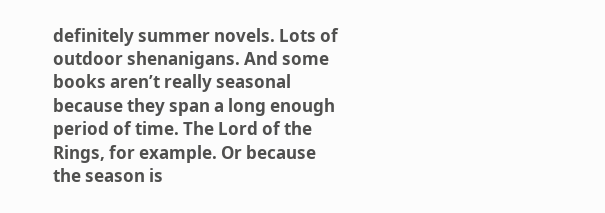definitely summer novels. Lots of outdoor shenanigans. And some books aren’t really seasonal because they span a long enough period of time. The Lord of the Rings, for example. Or because the season is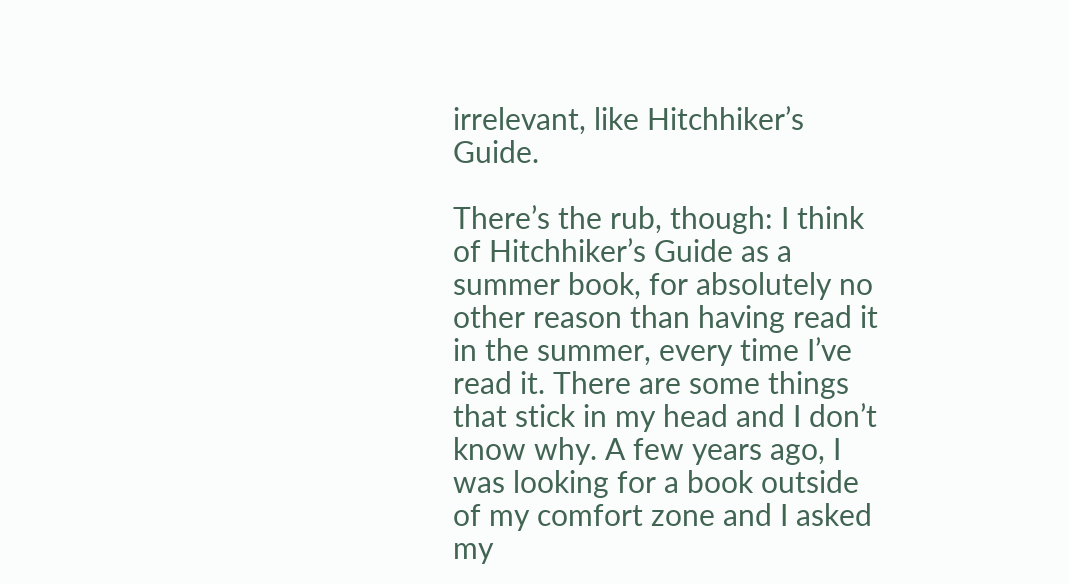irrelevant, like Hitchhiker’s Guide.

There’s the rub, though: I think of Hitchhiker’s Guide as a summer book, for absolutely no other reason than having read it in the summer, every time I’ve read it. There are some things that stick in my head and I don’t know why. A few years ago, I was looking for a book outside of my comfort zone and I asked my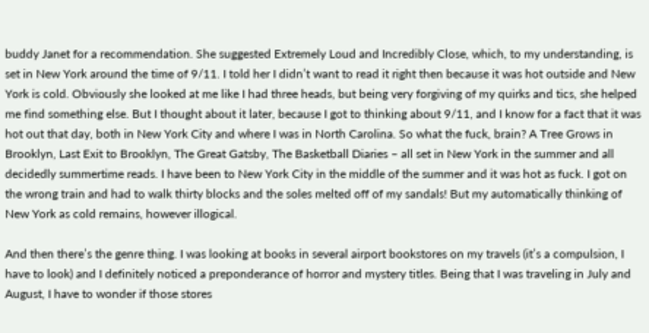buddy Janet for a recommendation. She suggested Extremely Loud and Incredibly Close, which, to my understanding, is set in New York around the time of 9/11. I told her I didn’t want to read it right then because it was hot outside and New York is cold. Obviously she looked at me like I had three heads, but being very forgiving of my quirks and tics, she helped me find something else. But I thought about it later, because I got to thinking about 9/11, and I know for a fact that it was hot out that day, both in New York City and where I was in North Carolina. So what the fuck, brain? A Tree Grows in Brooklyn, Last Exit to Brooklyn, The Great Gatsby, The Basketball Diaries – all set in New York in the summer and all decidedly summertime reads. I have been to New York City in the middle of the summer and it was hot as fuck. I got on the wrong train and had to walk thirty blocks and the soles melted off of my sandals! But my automatically thinking of New York as cold remains, however illogical.

And then there’s the genre thing. I was looking at books in several airport bookstores on my travels (it’s a compulsion, I have to look) and I definitely noticed a preponderance of horror and mystery titles. Being that I was traveling in July and August, I have to wonder if those stores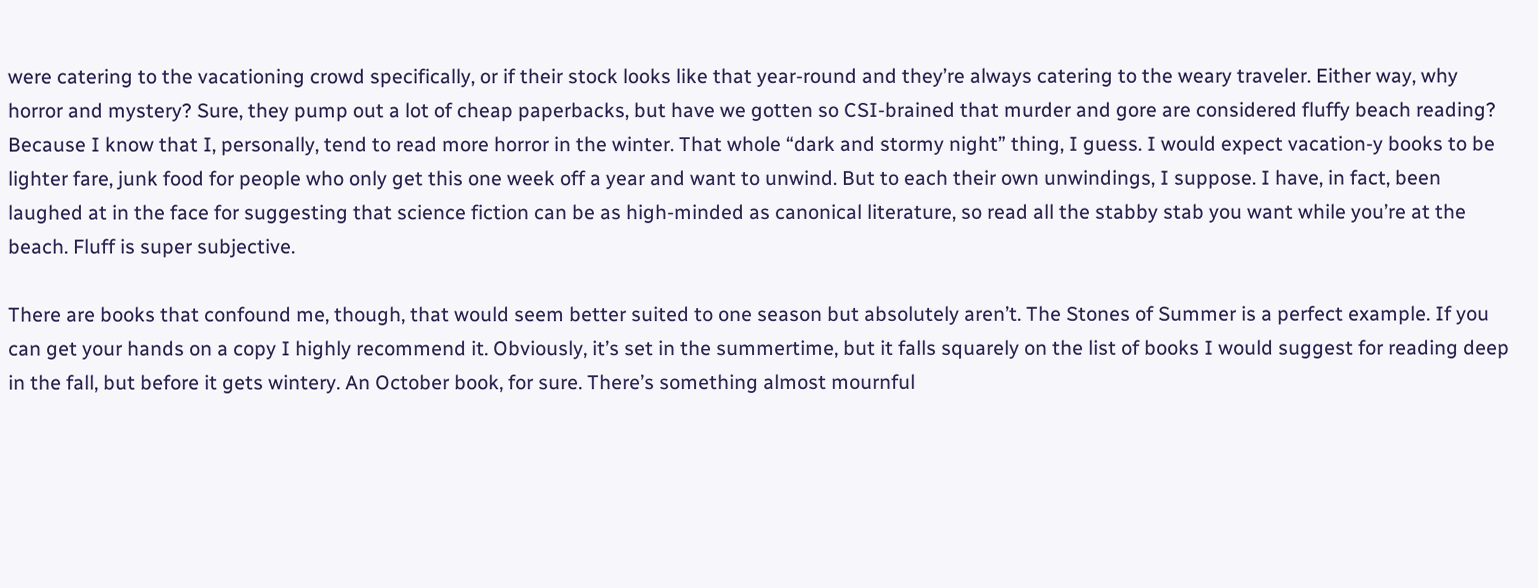were catering to the vacationing crowd specifically, or if their stock looks like that year-round and they’re always catering to the weary traveler. Either way, why horror and mystery? Sure, they pump out a lot of cheap paperbacks, but have we gotten so CSI-brained that murder and gore are considered fluffy beach reading? Because I know that I, personally, tend to read more horror in the winter. That whole “dark and stormy night” thing, I guess. I would expect vacation-y books to be lighter fare, junk food for people who only get this one week off a year and want to unwind. But to each their own unwindings, I suppose. I have, in fact, been laughed at in the face for suggesting that science fiction can be as high-minded as canonical literature, so read all the stabby stab you want while you’re at the beach. Fluff is super subjective.

There are books that confound me, though, that would seem better suited to one season but absolutely aren’t. The Stones of Summer is a perfect example. If you can get your hands on a copy I highly recommend it. Obviously, it’s set in the summertime, but it falls squarely on the list of books I would suggest for reading deep in the fall, but before it gets wintery. An October book, for sure. There’s something almost mournful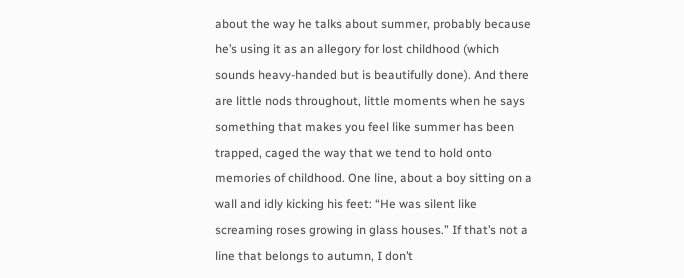about the way he talks about summer, probably because he’s using it as an allegory for lost childhood (which sounds heavy-handed but is beautifully done). And there are little nods throughout, little moments when he says something that makes you feel like summer has been trapped, caged the way that we tend to hold onto memories of childhood. One line, about a boy sitting on a wall and idly kicking his feet: “He was silent like screaming roses growing in glass houses.” If that’s not a line that belongs to autumn, I don’t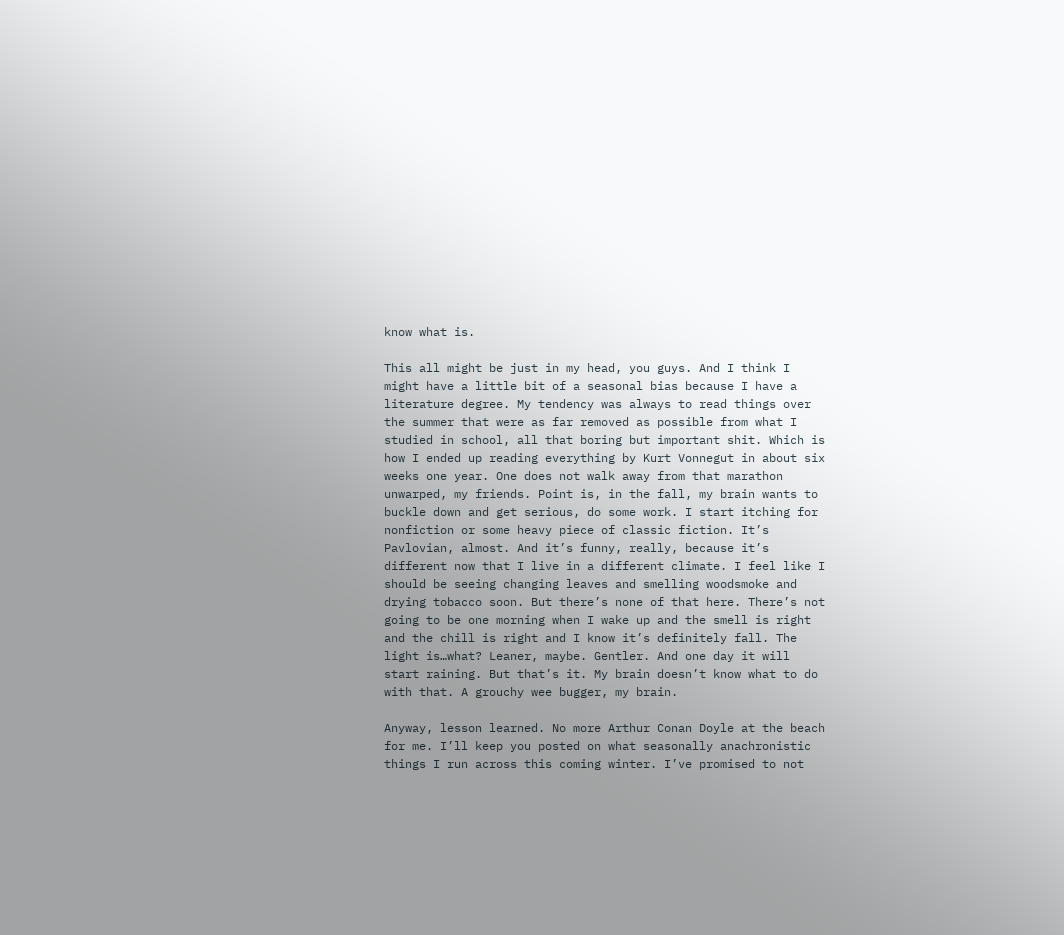know what is.

This all might be just in my head, you guys. And I think I might have a little bit of a seasonal bias because I have a literature degree. My tendency was always to read things over the summer that were as far removed as possible from what I studied in school, all that boring but important shit. Which is how I ended up reading everything by Kurt Vonnegut in about six weeks one year. One does not walk away from that marathon unwarped, my friends. Point is, in the fall, my brain wants to buckle down and get serious, do some work. I start itching for nonfiction or some heavy piece of classic fiction. It’s Pavlovian, almost. And it’s funny, really, because it’s different now that I live in a different climate. I feel like I should be seeing changing leaves and smelling woodsmoke and drying tobacco soon. But there’s none of that here. There’s not going to be one morning when I wake up and the smell is right and the chill is right and I know it’s definitely fall. The light is…what? Leaner, maybe. Gentler. And one day it will start raining. But that’s it. My brain doesn’t know what to do with that. A grouchy wee bugger, my brain.

Anyway, lesson learned. No more Arthur Conan Doyle at the beach for me. I’ll keep you posted on what seasonally anachronistic things I run across this coming winter. I’ve promised to not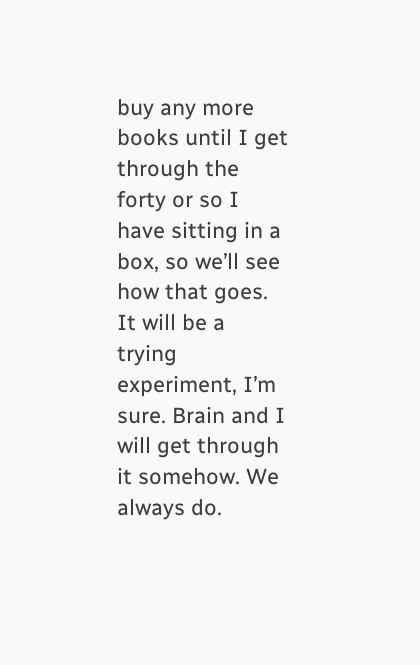buy any more books until I get through the forty or so I have sitting in a box, so we’ll see how that goes. It will be a trying experiment, I’m sure. Brain and I will get through it somehow. We always do.